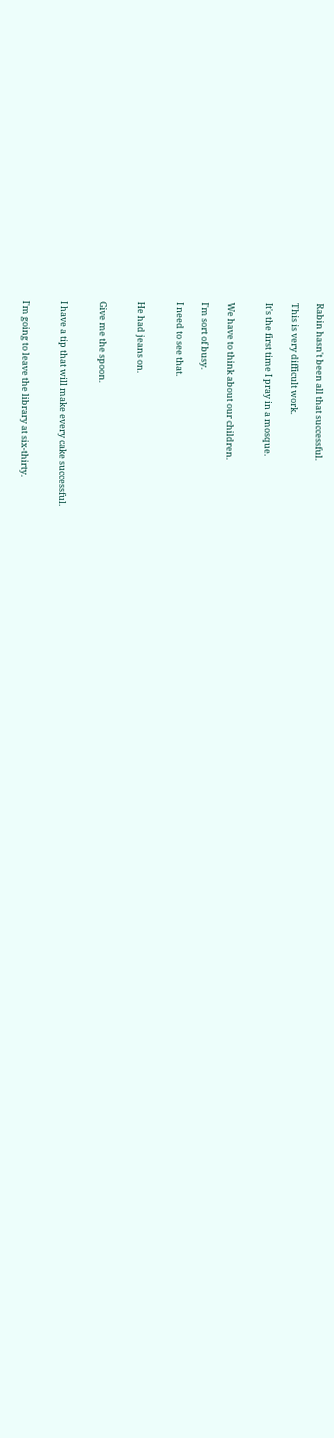Rabin hasn't been all that successful.

This is very difficult work.

It's the first time I pray in a mosque.


We have to think about our children.

I'm sort of busy.

I need to see that.


He had jeans on.


Give me the spoon.


I have a tip that will make every cake successful.


I'm going to leave the library at six-thirty.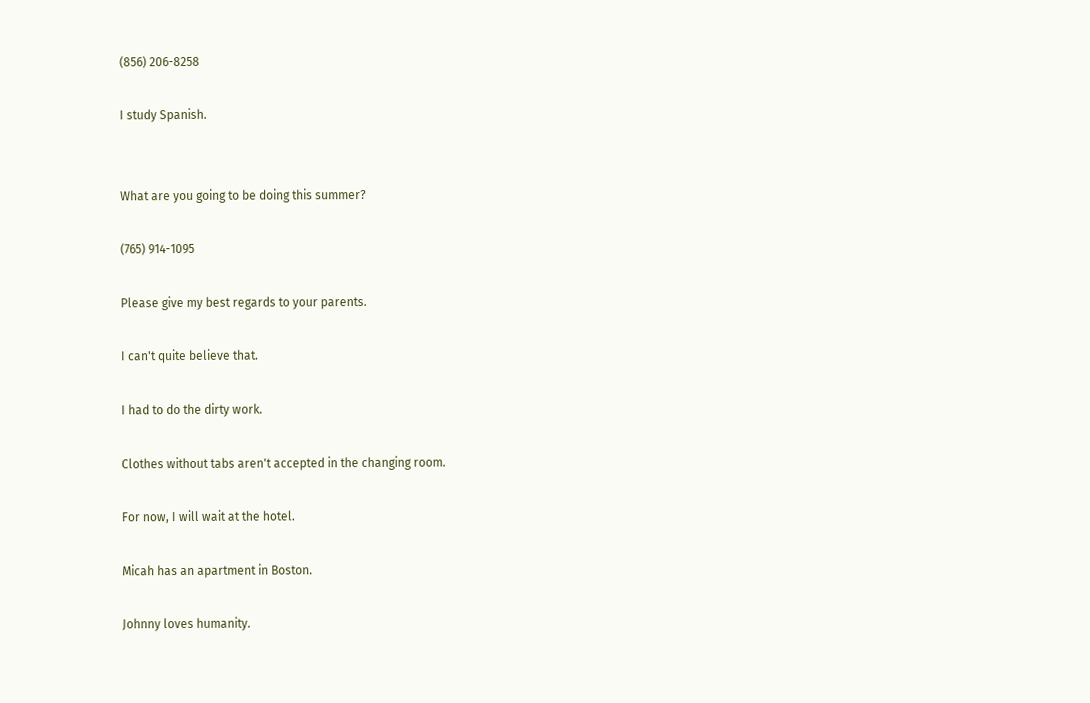(856) 206-8258

I study Spanish.


What are you going to be doing this summer?

(765) 914-1095

Please give my best regards to your parents.

I can't quite believe that.

I had to do the dirty work.

Clothes without tabs aren't accepted in the changing room.

For now, I will wait at the hotel.

Micah has an apartment in Boston.

Johnny loves humanity.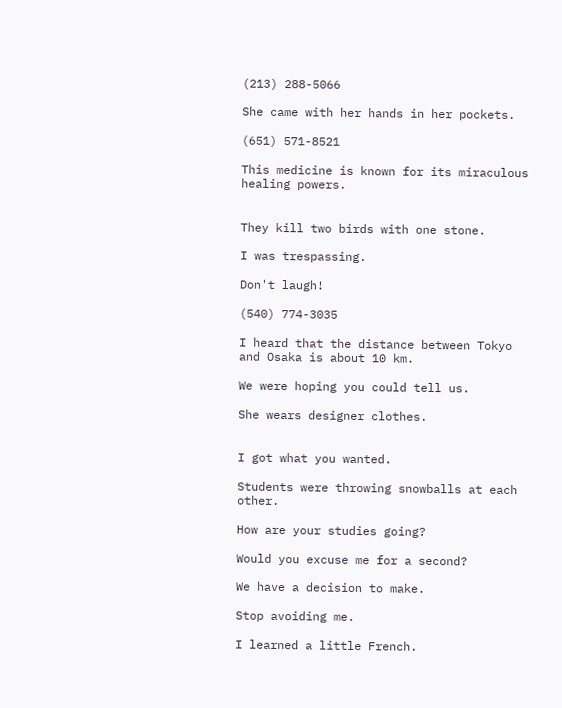(213) 288-5066

She came with her hands in her pockets.

(651) 571-8521

This medicine is known for its miraculous healing powers.


They kill two birds with one stone.

I was trespassing.

Don't laugh!

(540) 774-3035

I heard that the distance between Tokyo and Osaka is about 10 km.

We were hoping you could tell us.

She wears designer clothes.


I got what you wanted.

Students were throwing snowballs at each other.

How are your studies going?

Would you excuse me for a second?

We have a decision to make.

Stop avoiding me.

I learned a little French.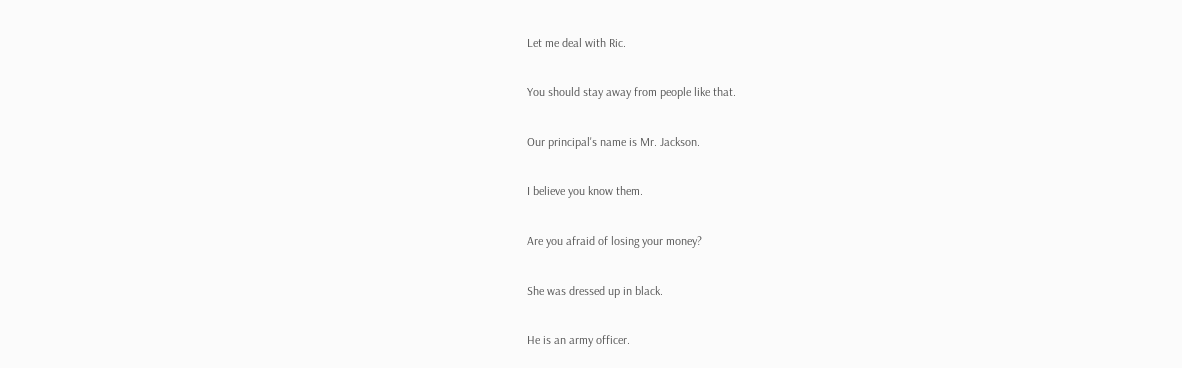Let me deal with Ric.

You should stay away from people like that.

Our principal's name is Mr. Jackson.

I believe you know them.

Are you afraid of losing your money?

She was dressed up in black.

He is an army officer.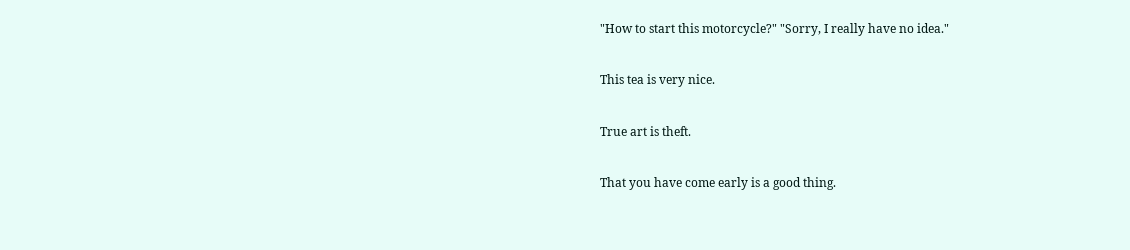"How to start this motorcycle?" "Sorry, I really have no idea."

This tea is very nice.

True art is theft.

That you have come early is a good thing.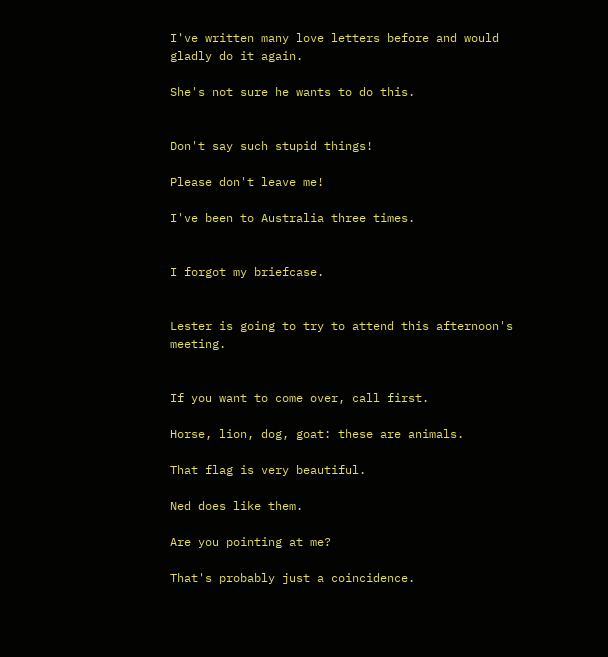I've written many love letters before and would gladly do it again.

She's not sure he wants to do this.


Don't say such stupid things!

Please don't leave me!

I've been to Australia three times.


I forgot my briefcase.


Lester is going to try to attend this afternoon's meeting.


If you want to come over, call first.

Horse, lion, dog, goat: these are animals.

That flag is very beautiful.

Ned does like them.

Are you pointing at me?

That's probably just a coincidence.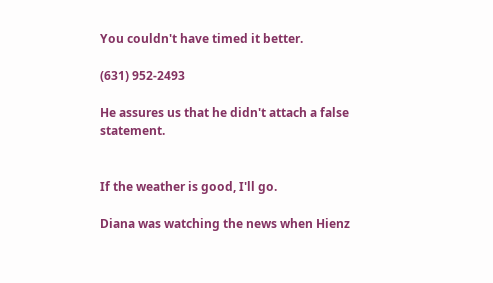You couldn't have timed it better.

(631) 952-2493

He assures us that he didn't attach a false statement.


If the weather is good, I'll go.

Diana was watching the news when Hienz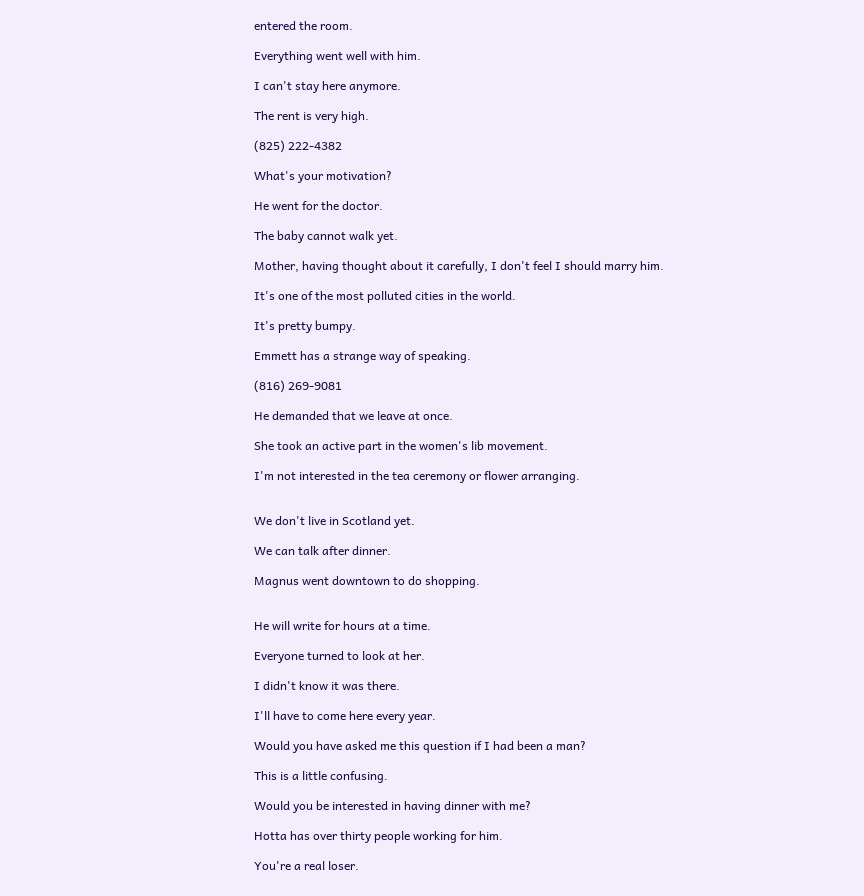entered the room.

Everything went well with him.

I can't stay here anymore.

The rent is very high.

(825) 222-4382

What's your motivation?

He went for the doctor.

The baby cannot walk yet.

Mother, having thought about it carefully, I don't feel I should marry him.

It's one of the most polluted cities in the world.

It's pretty bumpy.

Emmett has a strange way of speaking.

(816) 269-9081

He demanded that we leave at once.

She took an active part in the women's lib movement.

I'm not interested in the tea ceremony or flower arranging.


We don't live in Scotland yet.

We can talk after dinner.

Magnus went downtown to do shopping.


He will write for hours at a time.

Everyone turned to look at her.

I didn't know it was there.

I'll have to come here every year.

Would you have asked me this question if I had been a man?

This is a little confusing.

Would you be interested in having dinner with me?

Hotta has over thirty people working for him.

You're a real loser.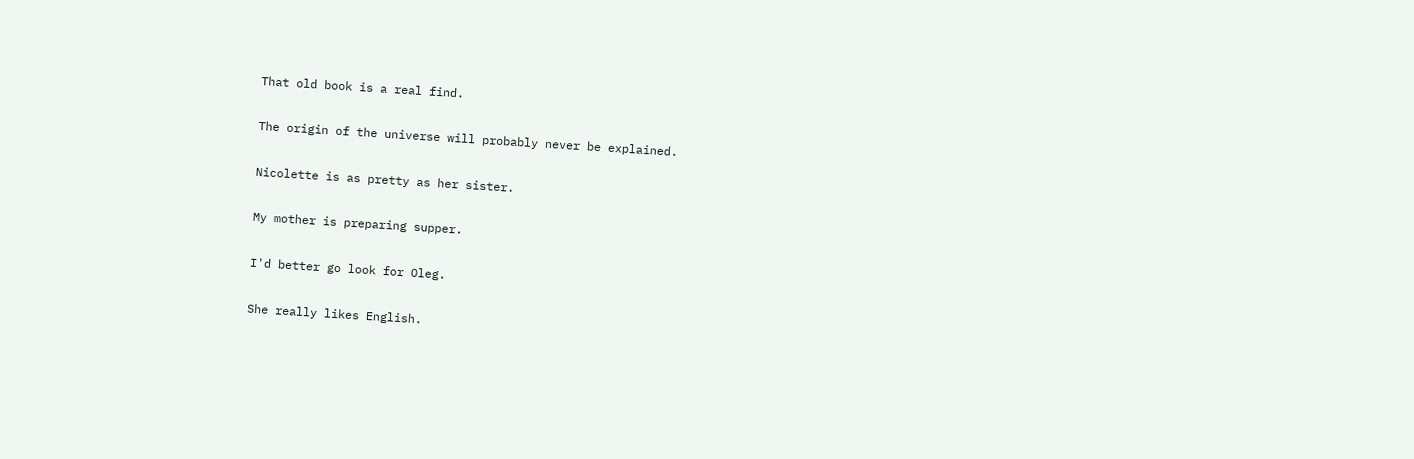That old book is a real find.

The origin of the universe will probably never be explained.

Nicolette is as pretty as her sister.

My mother is preparing supper.

I'd better go look for Oleg.

She really likes English.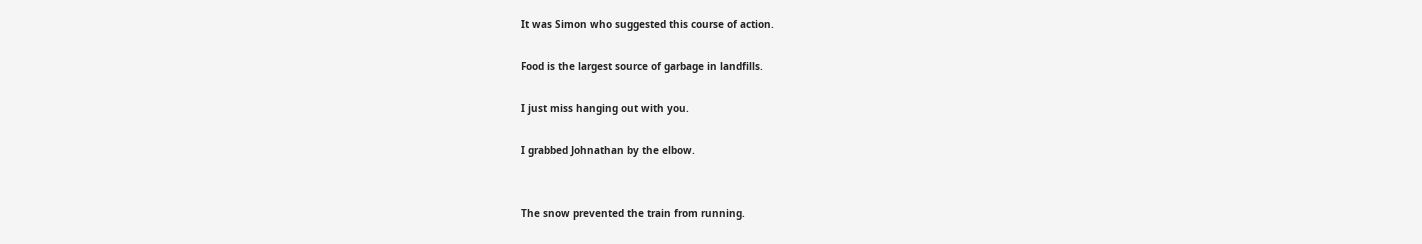It was Simon who suggested this course of action.

Food is the largest source of garbage in landfills.

I just miss hanging out with you.

I grabbed Johnathan by the elbow.


The snow prevented the train from running.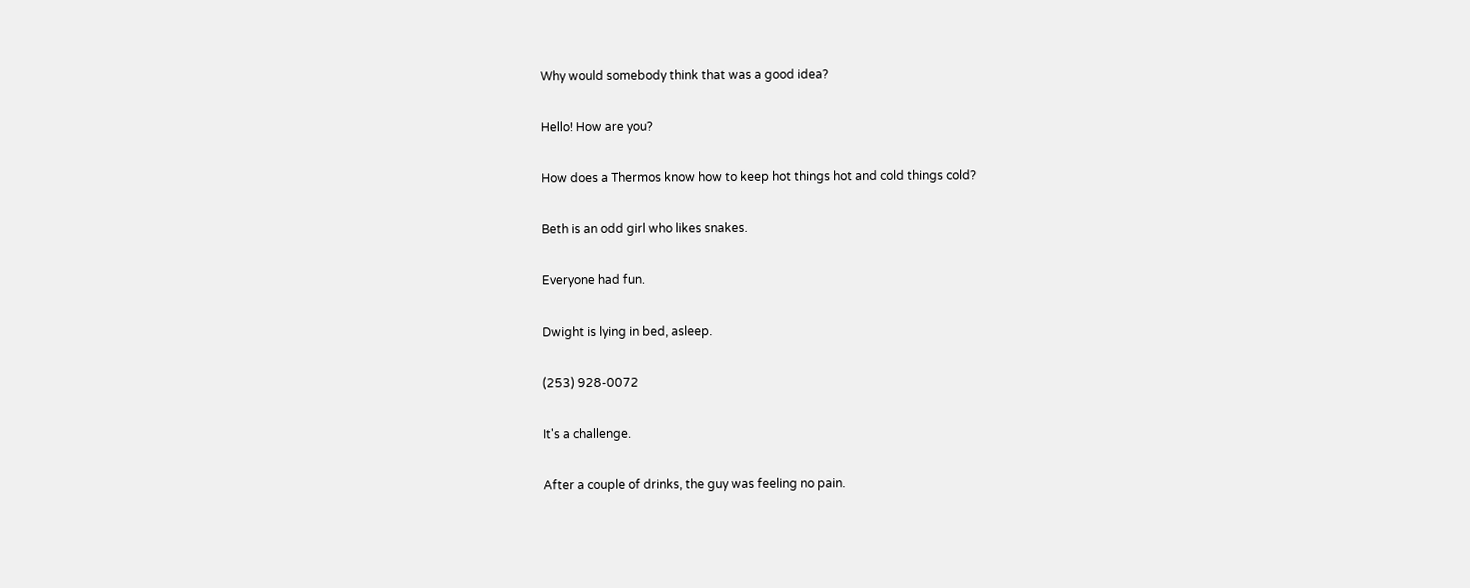Why would somebody think that was a good idea?

Hello! How are you?

How does a Thermos know how to keep hot things hot and cold things cold?

Beth is an odd girl who likes snakes.

Everyone had fun.

Dwight is lying in bed, asleep.

(253) 928-0072

It's a challenge.

After a couple of drinks, the guy was feeling no pain.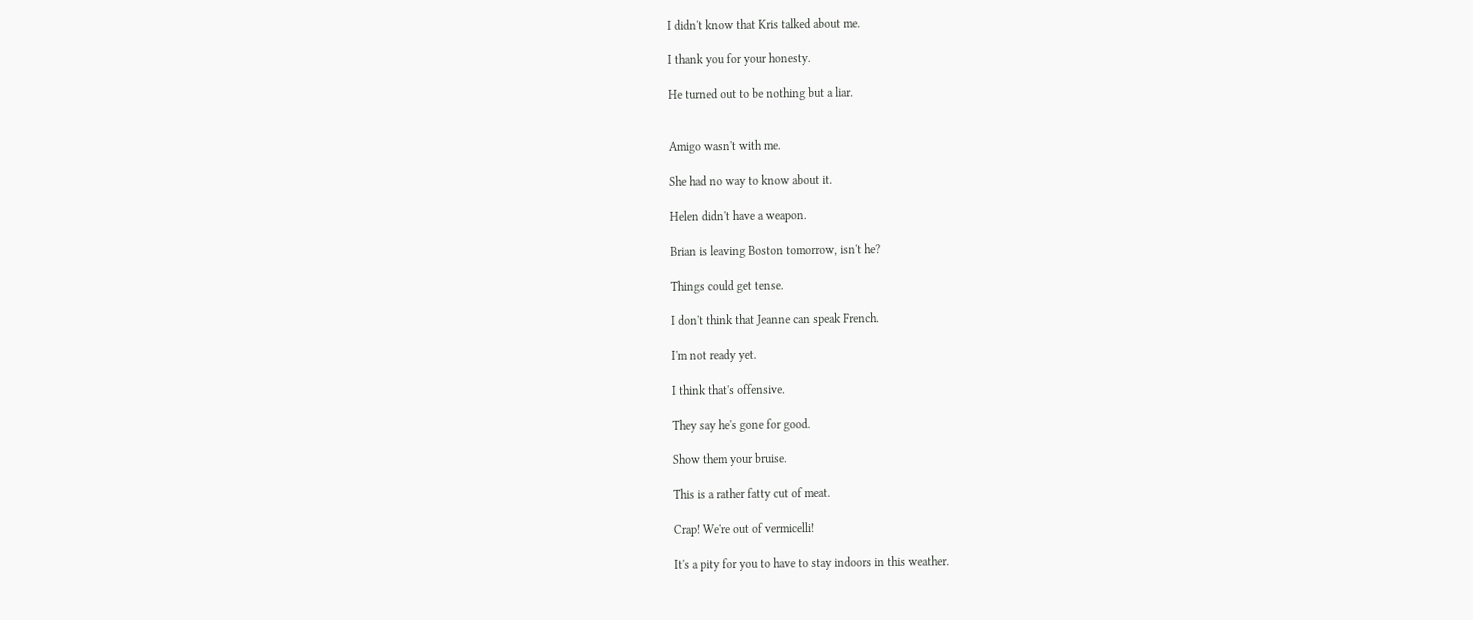I didn't know that Kris talked about me.

I thank you for your honesty.

He turned out to be nothing but a liar.


Amigo wasn't with me.

She had no way to know about it.

Helen didn't have a weapon.

Brian is leaving Boston tomorrow, isn't he?

Things could get tense.

I don't think that Jeanne can speak French.

I'm not ready yet.

I think that's offensive.

They say he's gone for good.

Show them your bruise.

This is a rather fatty cut of meat.

Crap! We're out of vermicelli!

It's a pity for you to have to stay indoors in this weather.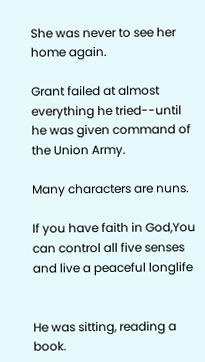She was never to see her home again.

Grant failed at almost everything he tried--until he was given command of the Union Army.

Many characters are nuns.

If you have faith in God,You can control all five senses and live a peaceful longlife


He was sitting, reading a book.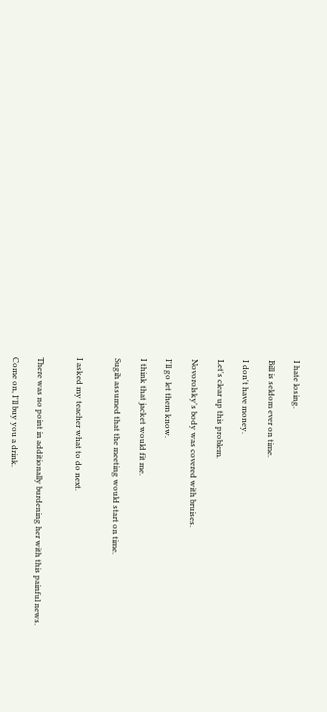I hate losing.

Bill is seldom ever on time.

I don't have money.

Let's clear up this problem.

Novorolsky's body was covered with bruises.

I'll go let them know.

I think that jacket would fit me.

Sugih assumed that the meeting would start on time.


I asked my teacher what to do next.


There was no point in additionally burdening her with this painful news.

Come on, I'll buy you a drink.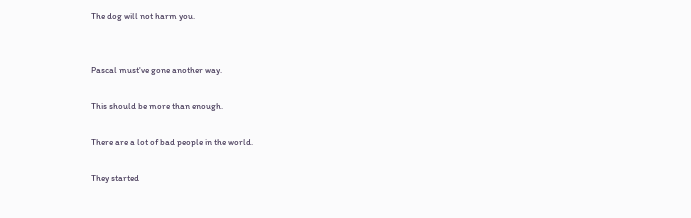The dog will not harm you.


Pascal must've gone another way.

This should be more than enough.

There are a lot of bad people in the world.

They started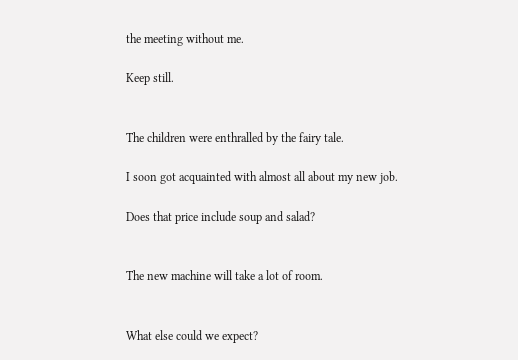the meeting without me.

Keep still.


The children were enthralled by the fairy tale.

I soon got acquainted with almost all about my new job.

Does that price include soup and salad?


The new machine will take a lot of room.


What else could we expect?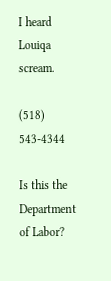I heard Louiqa scream.

(518) 543-4344

Is this the Department of Labor?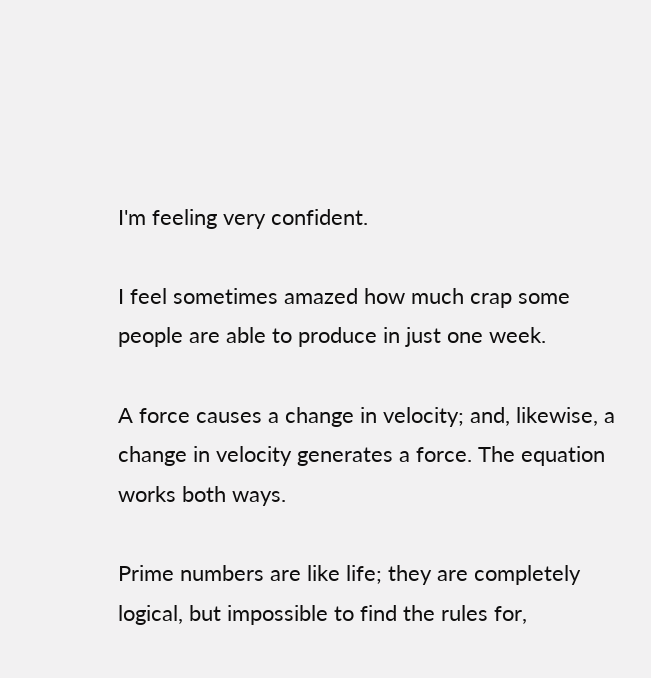I'm feeling very confident.

I feel sometimes amazed how much crap some people are able to produce in just one week.

A force causes a change in velocity; and, likewise, a change in velocity generates a force. The equation works both ways.

Prime numbers are like life; they are completely logical, but impossible to find the rules for,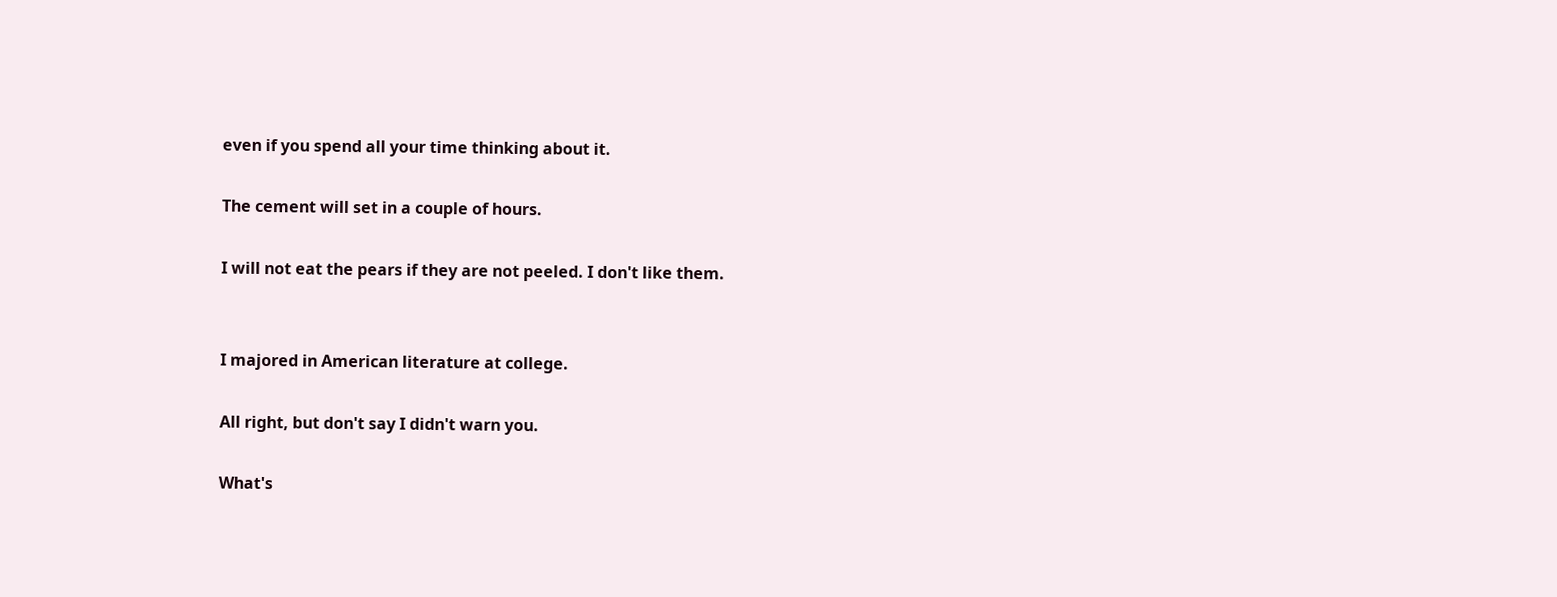even if you spend all your time thinking about it.

The cement will set in a couple of hours.

I will not eat the pears if they are not peeled. I don't like them.


I majored in American literature at college.

All right, but don't say I didn't warn you.

What's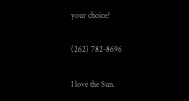your choice?

(262) 782-8696

I love the Sun.